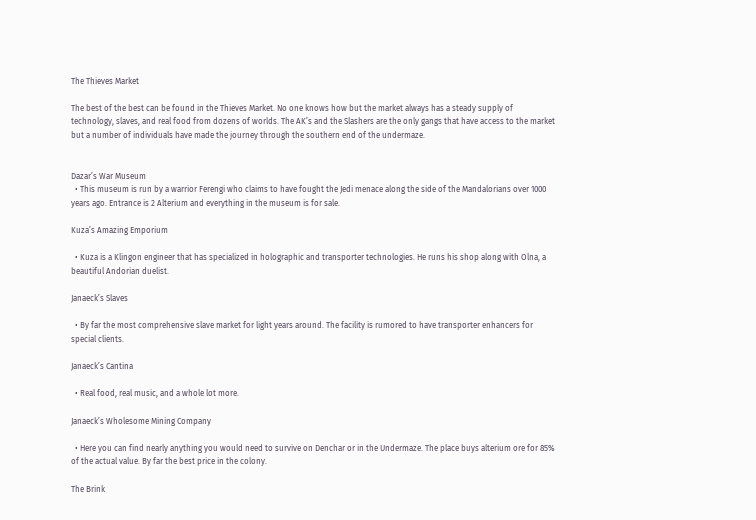The Thieves Market

The best of the best can be found in the Thieves Market. No one knows how but the market always has a steady supply of technology, slaves, and real food from dozens of worlds. The AK’s and the Slashers are the only gangs that have access to the market but a number of individuals have made the journey through the southern end of the undermaze.


Dazar’s War Museum
  • This museum is run by a warrior Ferengi who claims to have fought the Jedi menace along the side of the Mandalorians over 1000 years ago. Entrance is 2 Alterium and everything in the museum is for sale.

Kuza’s Amazing Emporium

  • Kuza is a Klingon engineer that has specialized in holographic and transporter technologies. He runs his shop along with Olna, a beautiful Andorian duelist.

Janaeck’s Slaves

  • By far the most comprehensive slave market for light years around. The facility is rumored to have transporter enhancers for special clients.

Janaeck’s Cantina

  • Real food, real music, and a whole lot more.

Janaeck’s Wholesome Mining Company

  • Here you can find nearly anything you would need to survive on Denchar or in the Undermaze. The place buys alterium ore for 85% of the actual value. By far the best price in the colony.

The Brink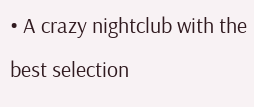• A crazy nightclub with the best selection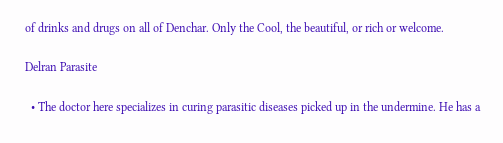of drinks and drugs on all of Denchar. Only the Cool, the beautiful, or rich or welcome.

Delran Parasite

  • The doctor here specializes in curing parasitic diseases picked up in the undermine. He has a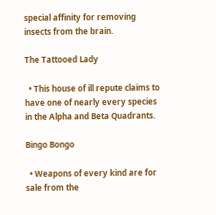special affinity for removing insects from the brain.

The Tattooed Lady

  • This house of ill repute claims to have one of nearly every species in the Alpha and Beta Quadrants.

Bingo Bongo

  • Weapons of every kind are for sale from the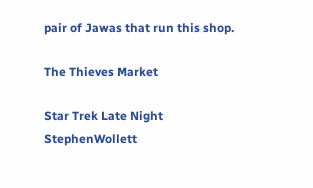pair of Jawas that run this shop.

The Thieves Market

Star Trek Late Night StephenWollett